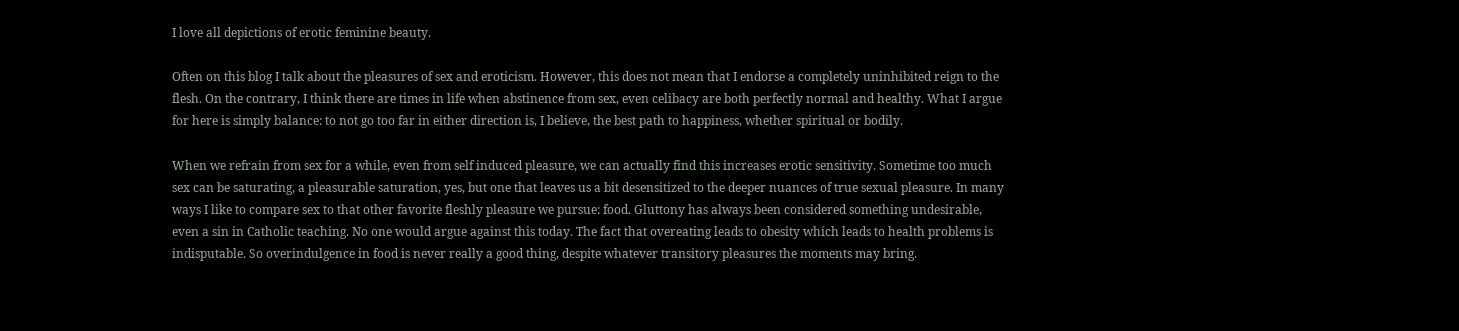I love all depictions of erotic feminine beauty.

Often on this blog I talk about the pleasures of sex and eroticism. However, this does not mean that I endorse a completely uninhibited reign to the flesh. On the contrary, I think there are times in life when abstinence from sex, even celibacy are both perfectly normal and healthy. What I argue for here is simply balance: to not go too far in either direction is, I believe, the best path to happiness, whether spiritual or bodily.

When we refrain from sex for a while, even from self induced pleasure, we can actually find this increases erotic sensitivity. Sometime too much sex can be saturating, a pleasurable saturation, yes, but one that leaves us a bit desensitized to the deeper nuances of true sexual pleasure. In many ways I like to compare sex to that other favorite fleshly pleasure we pursue: food. Gluttony has always been considered something undesirable, even a sin in Catholic teaching. No one would argue against this today. The fact that overeating leads to obesity which leads to health problems is indisputable. So overindulgence in food is never really a good thing, despite whatever transitory pleasures the moments may bring.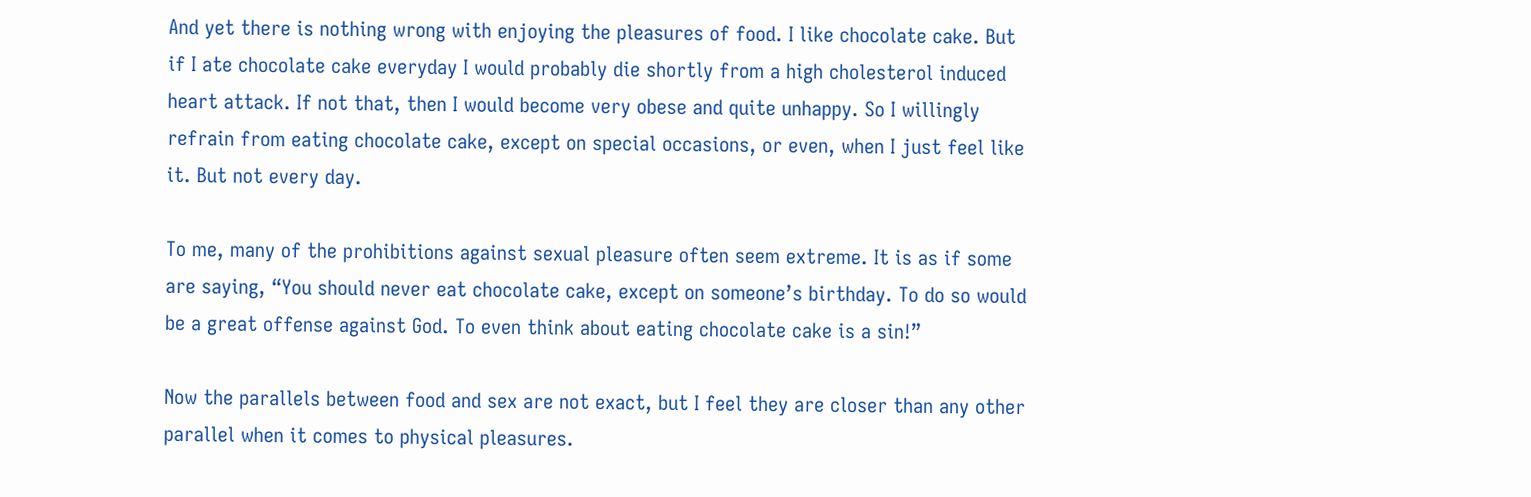And yet there is nothing wrong with enjoying the pleasures of food. I like chocolate cake. But if I ate chocolate cake everyday I would probably die shortly from a high cholesterol induced heart attack. If not that, then I would become very obese and quite unhappy. So I willingly refrain from eating chocolate cake, except on special occasions, or even, when I just feel like it. But not every day.

To me, many of the prohibitions against sexual pleasure often seem extreme. It is as if some are saying, “You should never eat chocolate cake, except on someone’s birthday. To do so would be a great offense against God. To even think about eating chocolate cake is a sin!”

Now the parallels between food and sex are not exact, but I feel they are closer than any other parallel when it comes to physical pleasures.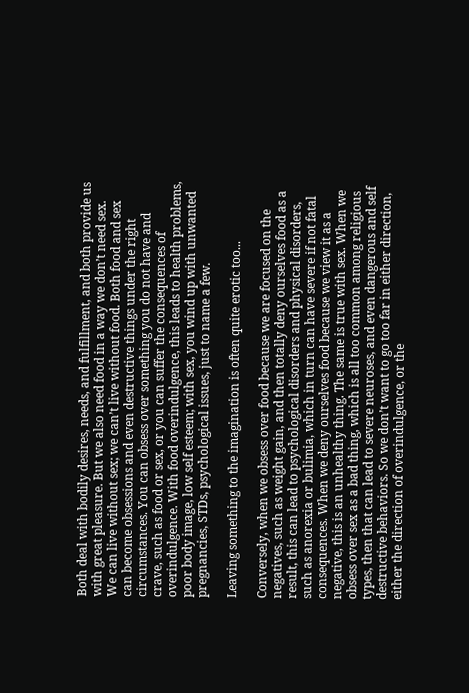Both deal with bodily desires, needs, and fulfillment, and both provide us with great pleasure. But we also need food in a way we don’t need sex. We can live without sex; we can’t live without food. Both food and sex can become obsessions and even destructive things under the right circumstances. You can obsess over something you do not have and crave, such as food or sex, or you can suffer the consequences of overindulgence. With food overindulgence, this leads to health problems, poor body image, low self esteem; with sex, you wind up with unwanted pregnancies, STDs, psychological issues, just to name a few.

Leaving something to the imagination is often quite erotic too...

Conversely, when we obsess over food because we are focused on the negatives, such as weight gain, and then totally deny ourselves food as a result, this can lead to psychological disorders and physical disorders, such as anorexia or bulimia, which in turn can have severe if not fatal consequences. When we deny ourselves food because we view it as a negative, this is an unhealthy thing. The same is true with sex. When we obsess over sex as a bad thing, which is all too common among religious types, then that can lead to severe neuroses, and even dangerous and self destructive behaviors. So we don’t want to go too far in either direction, either the direction of overindulgence, or the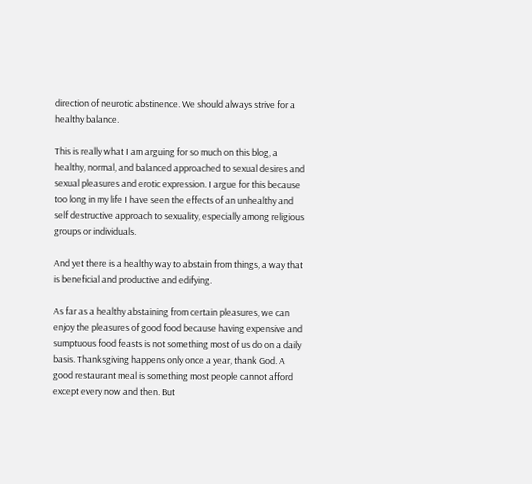direction of neurotic abstinence. We should always strive for a healthy balance.

This is really what I am arguing for so much on this blog, a healthy, normal, and balanced approached to sexual desires and sexual pleasures and erotic expression. I argue for this because too long in my life I have seen the effects of an unhealthy and self destructive approach to sexuality, especially among religious groups or individuals.

And yet there is a healthy way to abstain from things, a way that is beneficial and productive and edifying.

As far as a healthy abstaining from certain pleasures, we can enjoy the pleasures of good food because having expensive and sumptuous food feasts is not something most of us do on a daily basis. Thanksgiving happens only once a year, thank God. A good restaurant meal is something most people cannot afford except every now and then. But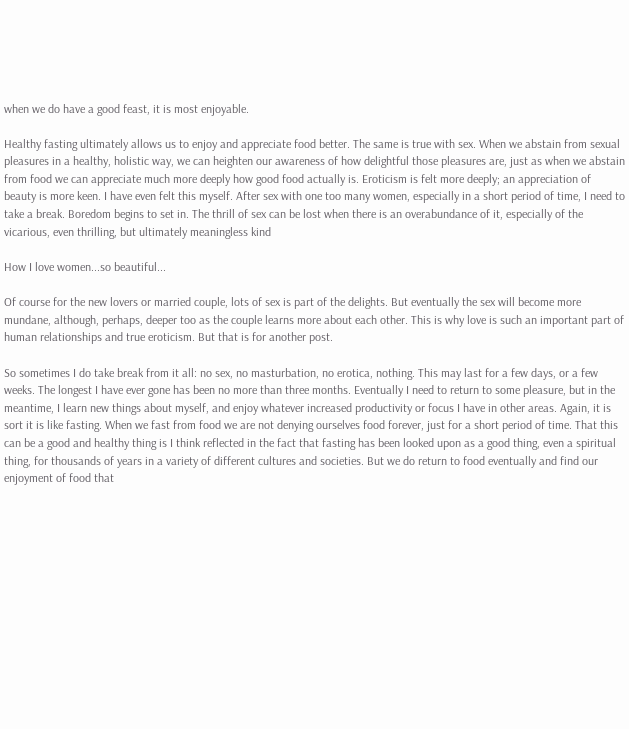when we do have a good feast, it is most enjoyable.

Healthy fasting ultimately allows us to enjoy and appreciate food better. The same is true with sex. When we abstain from sexual pleasures in a healthy, holistic way, we can heighten our awareness of how delightful those pleasures are, just as when we abstain from food we can appreciate much more deeply how good food actually is. Eroticism is felt more deeply; an appreciation of beauty is more keen. I have even felt this myself. After sex with one too many women, especially in a short period of time, I need to take a break. Boredom begins to set in. The thrill of sex can be lost when there is an overabundance of it, especially of the vicarious, even thrilling, but ultimately meaningless kind

How I love women...so beautiful...

Of course for the new lovers or married couple, lots of sex is part of the delights. But eventually the sex will become more mundane, although, perhaps, deeper too as the couple learns more about each other. This is why love is such an important part of human relationships and true eroticism. But that is for another post.

So sometimes I do take break from it all: no sex, no masturbation, no erotica, nothing. This may last for a few days, or a few weeks. The longest I have ever gone has been no more than three months. Eventually I need to return to some pleasure, but in the meantime, I learn new things about myself, and enjoy whatever increased productivity or focus I have in other areas. Again, it is sort it is like fasting. When we fast from food we are not denying ourselves food forever, just for a short period of time. That this can be a good and healthy thing is I think reflected in the fact that fasting has been looked upon as a good thing, even a spiritual thing, for thousands of years in a variety of different cultures and societies. But we do return to food eventually and find our enjoyment of food that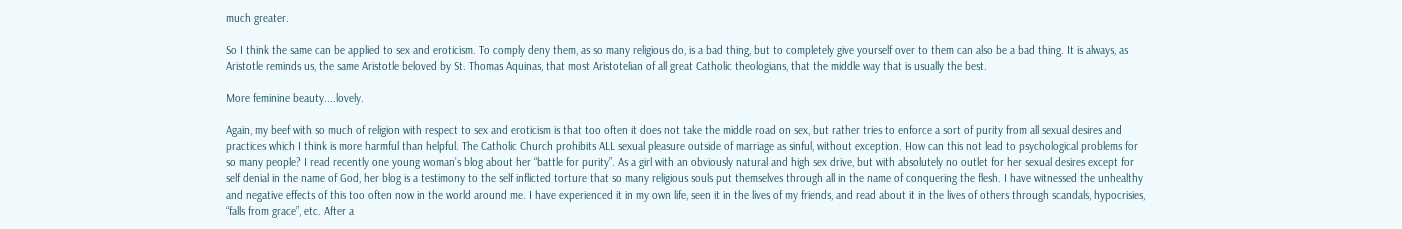much greater.

So I think the same can be applied to sex and eroticism. To comply deny them, as so many religious do, is a bad thing, but to completely give yourself over to them can also be a bad thing. It is always, as Aristotle reminds us, the same Aristotle beloved by St. Thomas Aquinas, that most Aristotelian of all great Catholic theologians, that the middle way that is usually the best.

More feminine beauty....lovely.

Again, my beef with so much of religion with respect to sex and eroticism is that too often it does not take the middle road on sex, but rather tries to enforce a sort of purity from all sexual desires and practices which I think is more harmful than helpful. The Catholic Church prohibits ALL sexual pleasure outside of marriage as sinful, without exception. How can this not lead to psychological problems for so many people? I read recently one young woman’s blog about her “battle for purity”. As a girl with an obviously natural and high sex drive, but with absolutely no outlet for her sexual desires except for self denial in the name of God, her blog is a testimony to the self inflicted torture that so many religious souls put themselves through all in the name of conquering the flesh. I have witnessed the unhealthy and negative effects of this too often now in the world around me. I have experienced it in my own life, seen it in the lives of my friends, and read about it in the lives of others through scandals, hypocrisies, “falls from grace”, etc. After a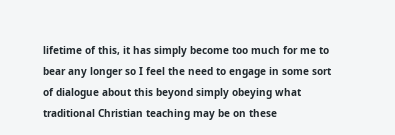lifetime of this, it has simply become too much for me to bear any longer so I feel the need to engage in some sort of dialogue about this beyond simply obeying what traditional Christian teaching may be on these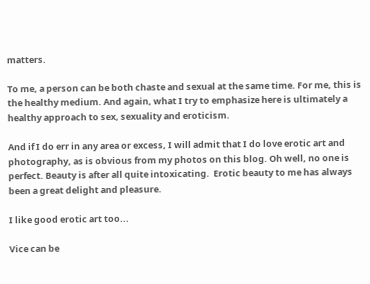matters.

To me, a person can be both chaste and sexual at the same time. For me, this is the healthy medium. And again, what I try to emphasize here is ultimately a healthy approach to sex, sexuality and eroticism.

And if I do err in any area or excess, I will admit that I do love erotic art and photography, as is obvious from my photos on this blog. Oh well, no one is perfect. Beauty is after all quite intoxicating.  Erotic beauty to me has always been a great delight and pleasure.

I like good erotic art too...

Vice can be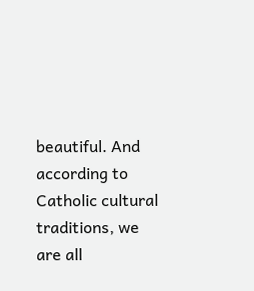beautiful. And according to Catholic cultural traditions, we are all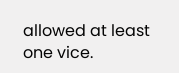allowed at least one vice.